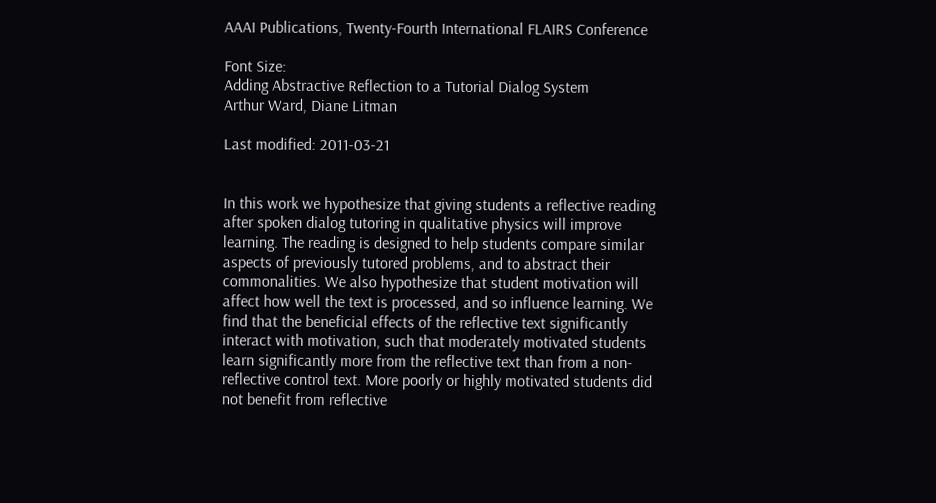AAAI Publications, Twenty-Fourth International FLAIRS Conference

Font Size:
Adding Abstractive Reflection to a Tutorial Dialog System
Arthur Ward, Diane Litman

Last modified: 2011-03-21


In this work we hypothesize that giving students a reflective reading after spoken dialog tutoring in qualitative physics will improve learning. The reading is designed to help students compare similar aspects of previously tutored problems, and to abstract their commonalities. We also hypothesize that student motivation will affect how well the text is processed, and so influence learning. We find that the beneficial effects of the reflective text significantly interact with motivation, such that moderately motivated students learn significantly more from the reflective text than from a non-reflective control text. More poorly or highly motivated students did not benefit from reflective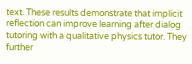text. These results demonstrate that implicit reflection can improve learning after dialog tutoring with a qualitative physics tutor. They further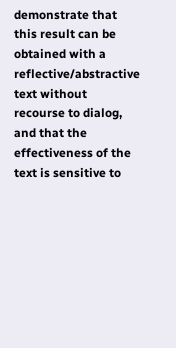demonstrate that this result can be obtained with a reflective/abstractive text without recourse to dialog, and that the effectiveness of the text is sensitive to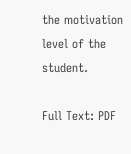the motivation level of the student.

Full Text: PDF